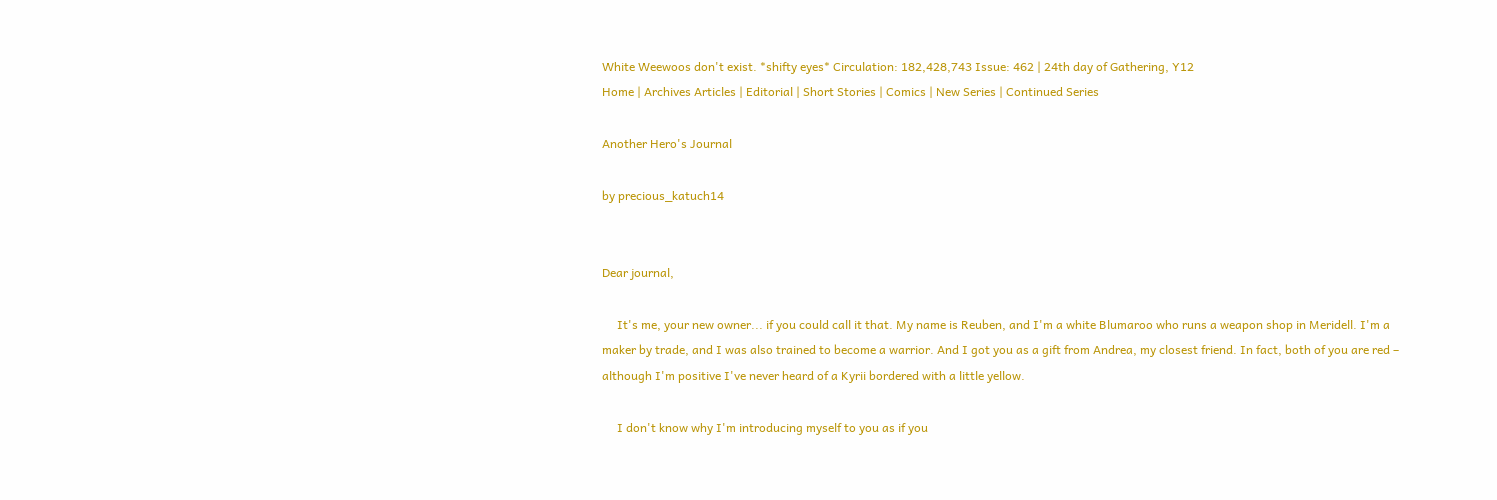White Weewoos don't exist. *shifty eyes* Circulation: 182,428,743 Issue: 462 | 24th day of Gathering, Y12
Home | Archives Articles | Editorial | Short Stories | Comics | New Series | Continued Series

Another Hero's Journal

by precious_katuch14


Dear journal,

     It's me, your new owner... if you could call it that. My name is Reuben, and I'm a white Blumaroo who runs a weapon shop in Meridell. I'm a maker by trade, and I was also trained to become a warrior. And I got you as a gift from Andrea, my closest friend. In fact, both of you are red – although I'm positive I've never heard of a Kyrii bordered with a little yellow.

     I don't know why I'm introducing myself to you as if you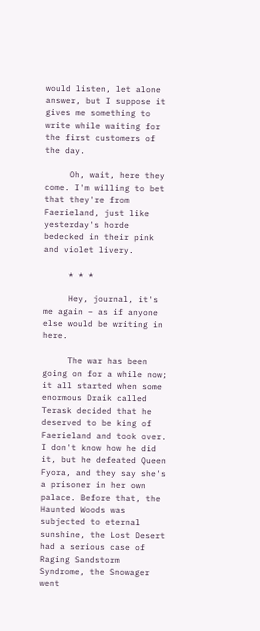would listen, let alone answer, but I suppose it gives me something to write while waiting for the first customers of the day.

     Oh, wait, here they come. I'm willing to bet that they're from Faerieland, just like yesterday's horde bedecked in their pink and violet livery.

     * * *

     Hey, journal, it's me again – as if anyone else would be writing in here.

     The war has been going on for a while now; it all started when some enormous Draik called Terask decided that he deserved to be king of Faerieland and took over. I don't know how he did it, but he defeated Queen Fyora, and they say she's a prisoner in her own palace. Before that, the Haunted Woods was subjected to eternal sunshine, the Lost Desert had a serious case of Raging Sandstorm Syndrome, the Snowager went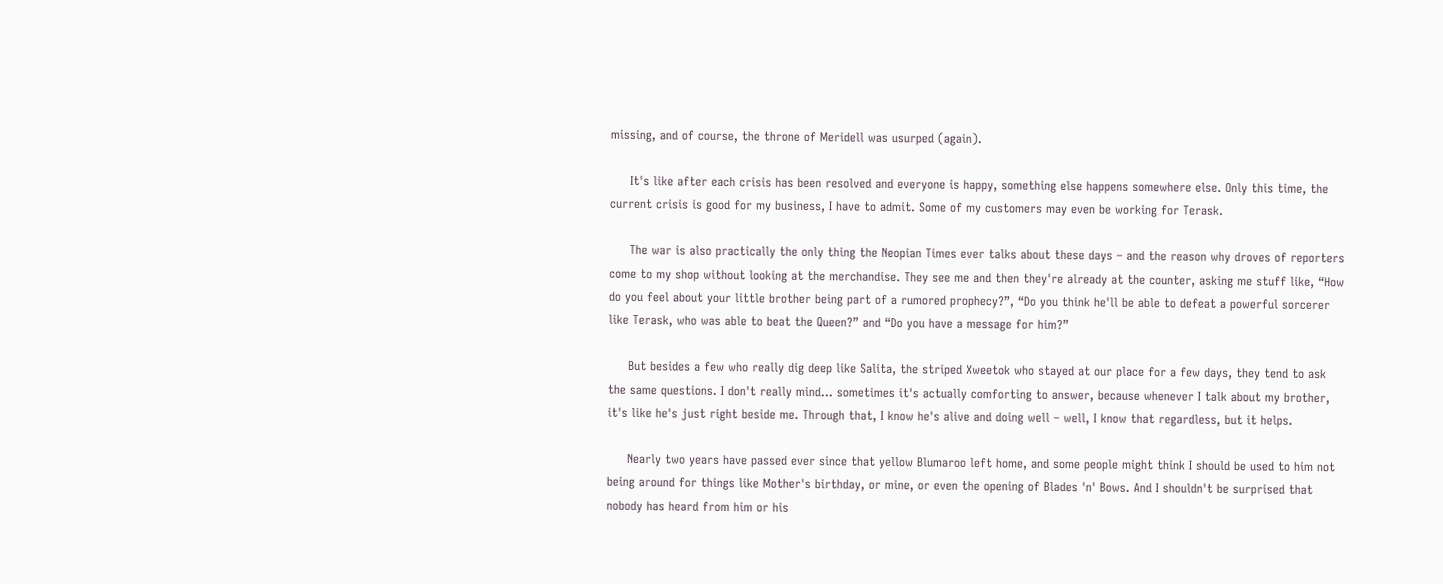missing, and of course, the throne of Meridell was usurped (again).

     It's like after each crisis has been resolved and everyone is happy, something else happens somewhere else. Only this time, the current crisis is good for my business, I have to admit. Some of my customers may even be working for Terask.

     The war is also practically the only thing the Neopian Times ever talks about these days – and the reason why droves of reporters come to my shop without looking at the merchandise. They see me and then they're already at the counter, asking me stuff like, “How do you feel about your little brother being part of a rumored prophecy?”, “Do you think he'll be able to defeat a powerful sorcerer like Terask, who was able to beat the Queen?” and “Do you have a message for him?”

     But besides a few who really dig deep like Salita, the striped Xweetok who stayed at our place for a few days, they tend to ask the same questions. I don't really mind... sometimes it's actually comforting to answer, because whenever I talk about my brother, it's like he's just right beside me. Through that, I know he's alive and doing well – well, I know that regardless, but it helps.

     Nearly two years have passed ever since that yellow Blumaroo left home, and some people might think I should be used to him not being around for things like Mother's birthday, or mine, or even the opening of Blades 'n' Bows. And I shouldn't be surprised that nobody has heard from him or his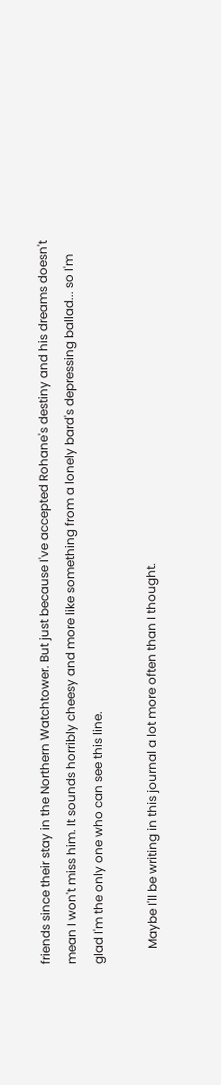friends since their stay in the Northern Watchtower. But just because I've accepted Rohane's destiny and his dreams doesn't mean I won't miss him. It sounds horribly cheesy and more like something from a lonely bard's depressing ballad... so I'm glad I'm the only one who can see this line.

     Maybe I'll be writing in this journal a lot more often than I thought.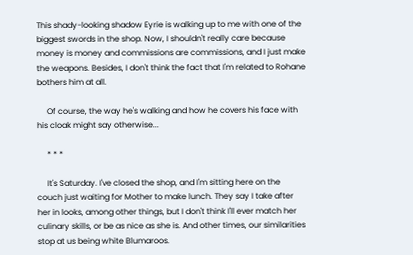This shady-looking shadow Eyrie is walking up to me with one of the biggest swords in the shop. Now, I shouldn't really care because money is money and commissions are commissions, and I just make the weapons. Besides, I don't think the fact that I'm related to Rohane bothers him at all.

     Of course, the way he's walking and how he covers his face with his cloak might say otherwise...

     * * *

     It's Saturday. I've closed the shop, and I'm sitting here on the couch just waiting for Mother to make lunch. They say I take after her in looks, among other things, but I don't think I'll ever match her culinary skills, or be as nice as she is. And other times, our similarities stop at us being white Blumaroos.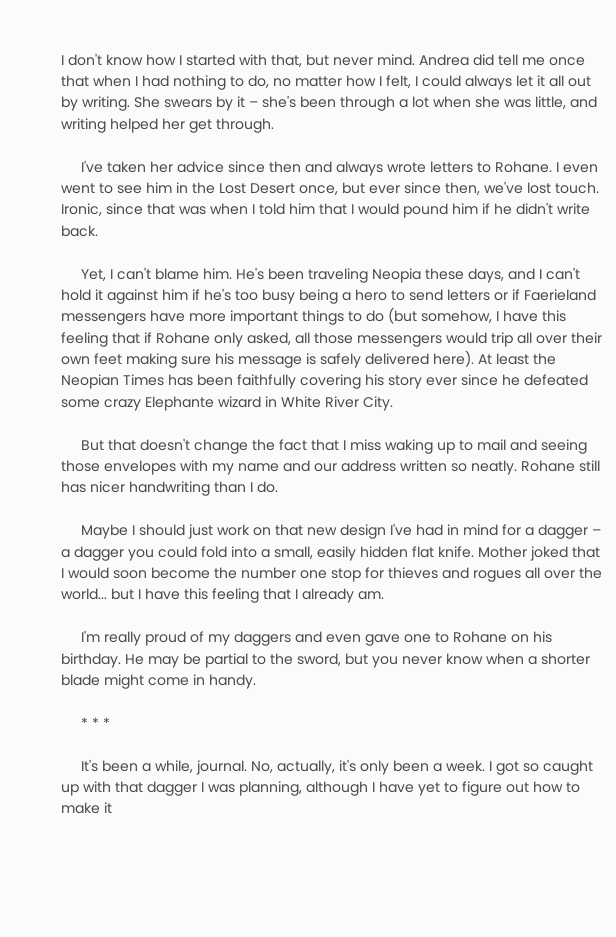I don't know how I started with that, but never mind. Andrea did tell me once that when I had nothing to do, no matter how I felt, I could always let it all out by writing. She swears by it – she's been through a lot when she was little, and writing helped her get through.

     I've taken her advice since then and always wrote letters to Rohane. I even went to see him in the Lost Desert once, but ever since then, we've lost touch. Ironic, since that was when I told him that I would pound him if he didn't write back.

     Yet, I can't blame him. He's been traveling Neopia these days, and I can't hold it against him if he's too busy being a hero to send letters or if Faerieland messengers have more important things to do (but somehow, I have this feeling that if Rohane only asked, all those messengers would trip all over their own feet making sure his message is safely delivered here). At least the Neopian Times has been faithfully covering his story ever since he defeated some crazy Elephante wizard in White River City.

     But that doesn't change the fact that I miss waking up to mail and seeing those envelopes with my name and our address written so neatly. Rohane still has nicer handwriting than I do.

     Maybe I should just work on that new design I've had in mind for a dagger – a dagger you could fold into a small, easily hidden flat knife. Mother joked that I would soon become the number one stop for thieves and rogues all over the world... but I have this feeling that I already am.

     I'm really proud of my daggers and even gave one to Rohane on his birthday. He may be partial to the sword, but you never know when a shorter blade might come in handy.

     * * *

     It's been a while, journal. No, actually, it's only been a week. I got so caught up with that dagger I was planning, although I have yet to figure out how to make it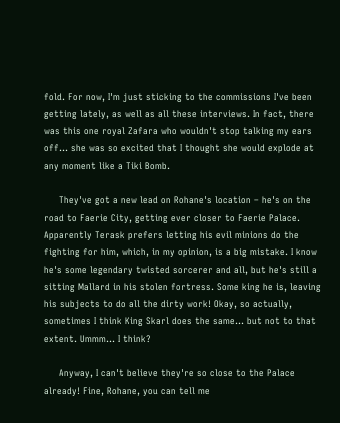fold. For now, I'm just sticking to the commissions I've been getting lately, as well as all these interviews. In fact, there was this one royal Zafara who wouldn't stop talking my ears off... she was so excited that I thought she would explode at any moment like a Tiki Bomb.

     They've got a new lead on Rohane's location – he's on the road to Faerie City, getting ever closer to Faerie Palace. Apparently Terask prefers letting his evil minions do the fighting for him, which, in my opinion, is a big mistake. I know he's some legendary twisted sorcerer and all, but he's still a sitting Mallard in his stolen fortress. Some king he is, leaving his subjects to do all the dirty work! Okay, so actually, sometimes I think King Skarl does the same... but not to that extent. Ummm... I think?

     Anyway, I can't believe they're so close to the Palace already! Fine, Rohane, you can tell me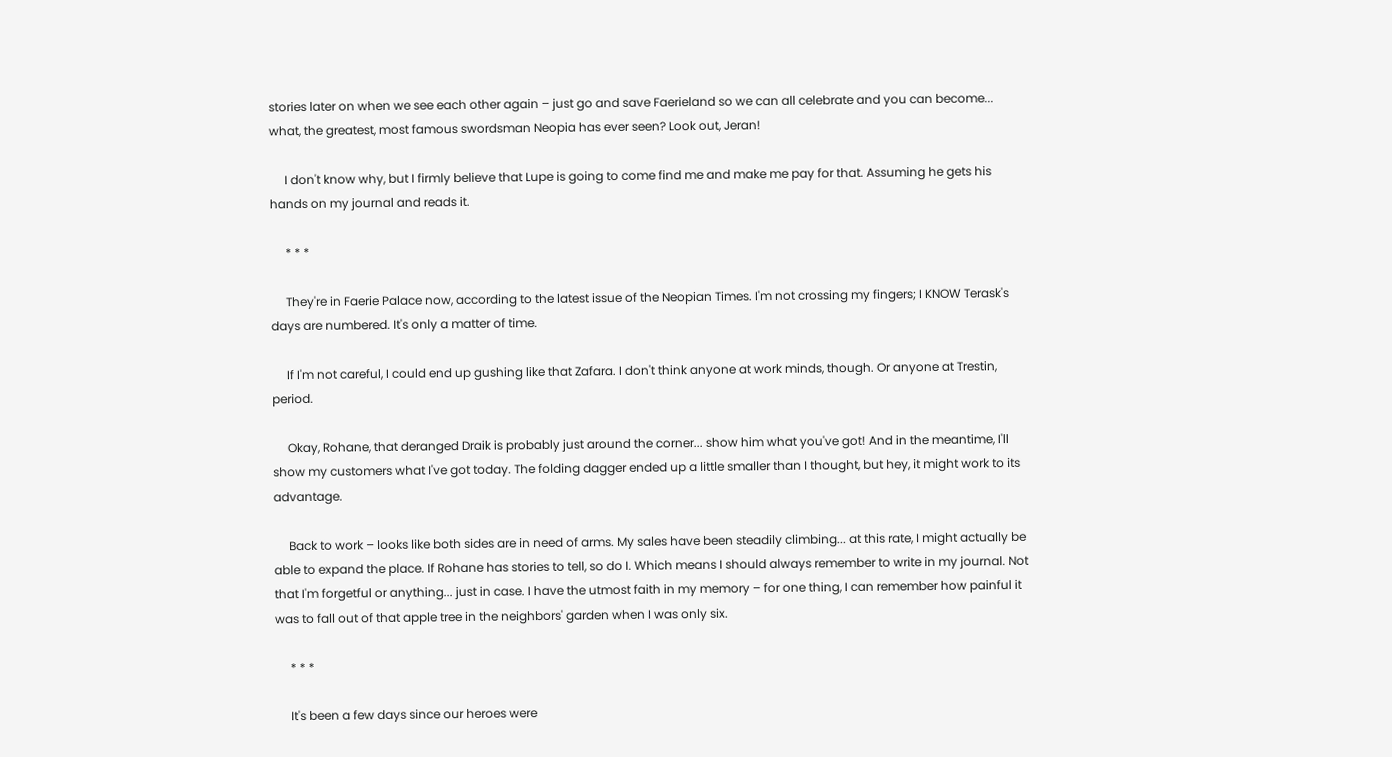stories later on when we see each other again – just go and save Faerieland so we can all celebrate and you can become... what, the greatest, most famous swordsman Neopia has ever seen? Look out, Jeran!

     I don't know why, but I firmly believe that Lupe is going to come find me and make me pay for that. Assuming he gets his hands on my journal and reads it.

     * * *

     They're in Faerie Palace now, according to the latest issue of the Neopian Times. I'm not crossing my fingers; I KNOW Terask's days are numbered. It's only a matter of time.

     If I'm not careful, I could end up gushing like that Zafara. I don't think anyone at work minds, though. Or anyone at Trestin, period.

     Okay, Rohane, that deranged Draik is probably just around the corner... show him what you've got! And in the meantime, I'll show my customers what I've got today. The folding dagger ended up a little smaller than I thought, but hey, it might work to its advantage.

     Back to work – looks like both sides are in need of arms. My sales have been steadily climbing... at this rate, I might actually be able to expand the place. If Rohane has stories to tell, so do I. Which means I should always remember to write in my journal. Not that I'm forgetful or anything... just in case. I have the utmost faith in my memory – for one thing, I can remember how painful it was to fall out of that apple tree in the neighbors' garden when I was only six.

     * * *

     It's been a few days since our heroes were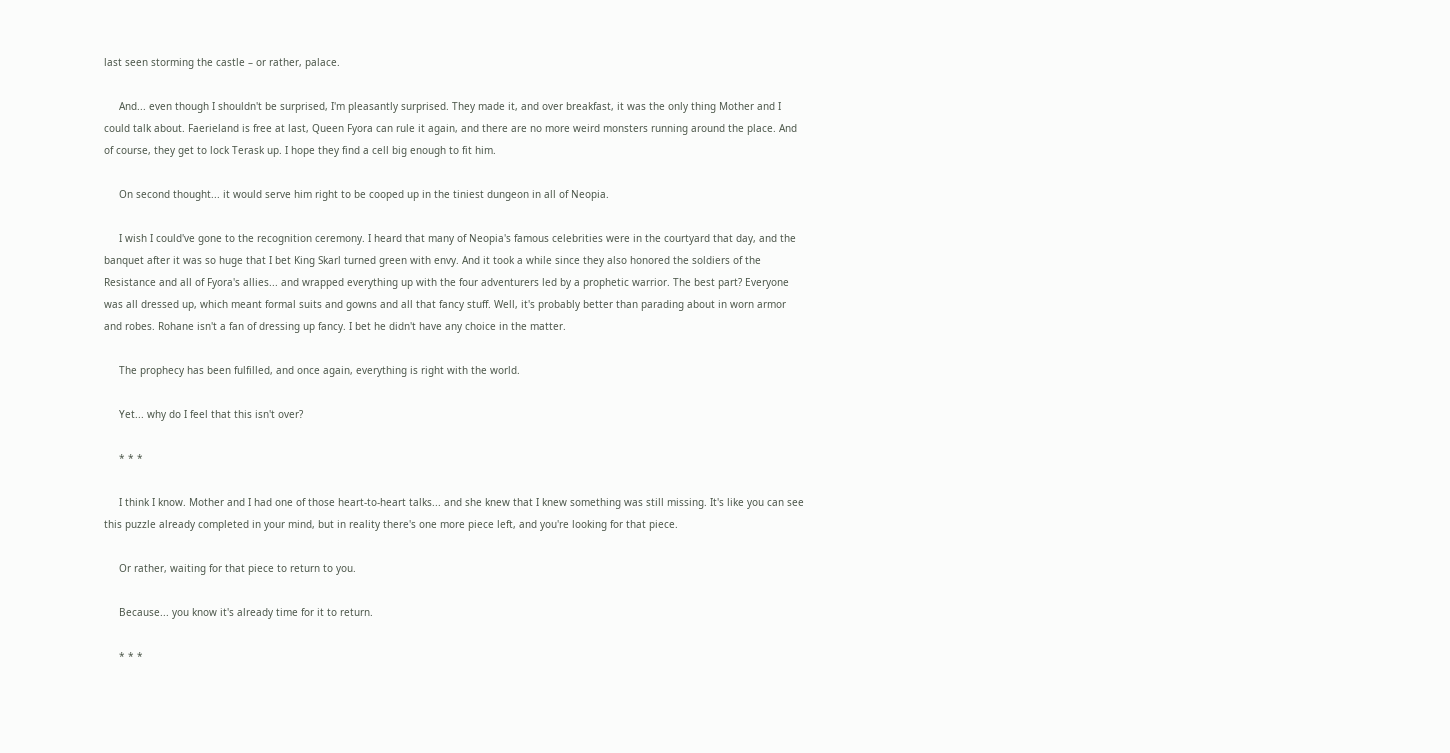last seen storming the castle – or rather, palace.

     And... even though I shouldn't be surprised, I'm pleasantly surprised. They made it, and over breakfast, it was the only thing Mother and I could talk about. Faerieland is free at last, Queen Fyora can rule it again, and there are no more weird monsters running around the place. And of course, they get to lock Terask up. I hope they find a cell big enough to fit him.

     On second thought... it would serve him right to be cooped up in the tiniest dungeon in all of Neopia.

     I wish I could've gone to the recognition ceremony. I heard that many of Neopia's famous celebrities were in the courtyard that day, and the banquet after it was so huge that I bet King Skarl turned green with envy. And it took a while since they also honored the soldiers of the Resistance and all of Fyora's allies... and wrapped everything up with the four adventurers led by a prophetic warrior. The best part? Everyone was all dressed up, which meant formal suits and gowns and all that fancy stuff. Well, it's probably better than parading about in worn armor and robes. Rohane isn't a fan of dressing up fancy. I bet he didn't have any choice in the matter.

     The prophecy has been fulfilled, and once again, everything is right with the world.

     Yet... why do I feel that this isn't over?

     * * *

     I think I know. Mother and I had one of those heart-to-heart talks... and she knew that I knew something was still missing. It's like you can see this puzzle already completed in your mind, but in reality there's one more piece left, and you're looking for that piece.

     Or rather, waiting for that piece to return to you.

     Because... you know it's already time for it to return.

     * * *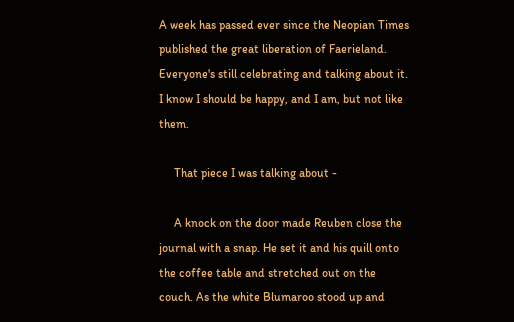A week has passed ever since the Neopian Times published the great liberation of Faerieland. Everyone's still celebrating and talking about it. I know I should be happy, and I am, but not like them.

     That piece I was talking about -

     A knock on the door made Reuben close the journal with a snap. He set it and his quill onto the coffee table and stretched out on the couch. As the white Blumaroo stood up and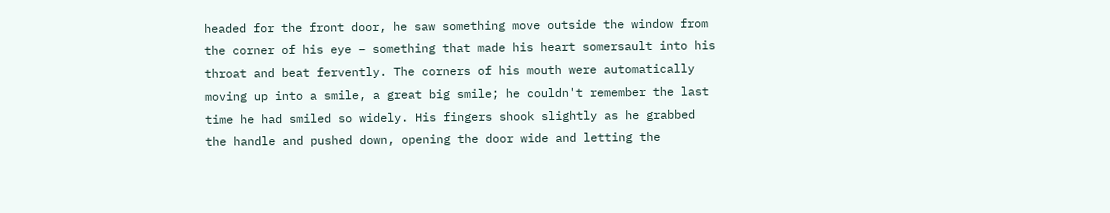headed for the front door, he saw something move outside the window from the corner of his eye – something that made his heart somersault into his throat and beat fervently. The corners of his mouth were automatically moving up into a smile, a great big smile; he couldn't remember the last time he had smiled so widely. His fingers shook slightly as he grabbed the handle and pushed down, opening the door wide and letting the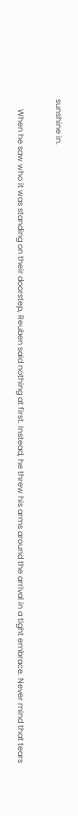sunshine in.

     When he saw who it was standing on their doorstep, Reuben said nothing at first. Instead, he threw his arms around the arrival in a tight embrace. Never mind that tears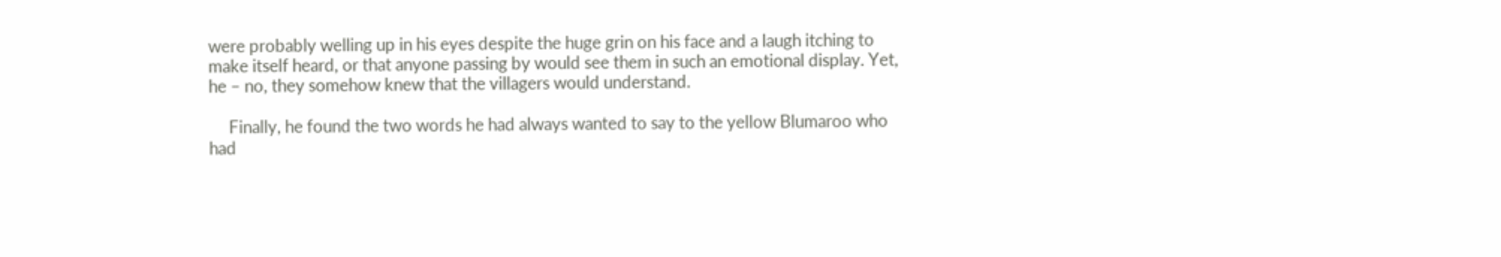were probably welling up in his eyes despite the huge grin on his face and a laugh itching to make itself heard, or that anyone passing by would see them in such an emotional display. Yet, he – no, they somehow knew that the villagers would understand.

     Finally, he found the two words he had always wanted to say to the yellow Blumaroo who had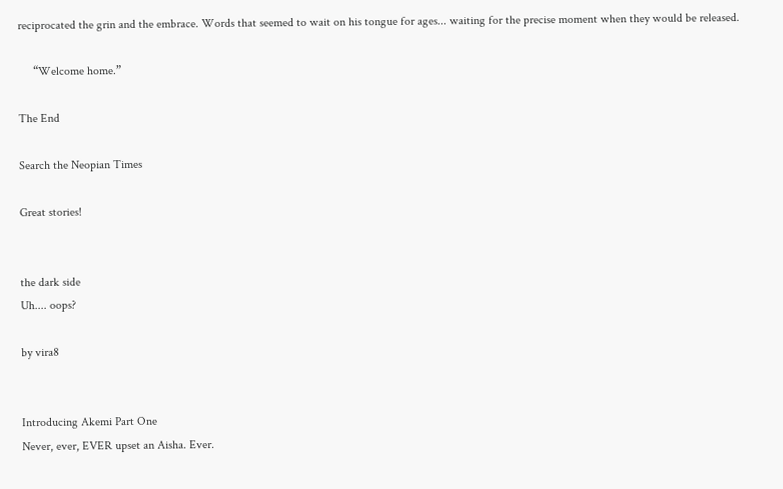reciprocated the grin and the embrace. Words that seemed to wait on his tongue for ages... waiting for the precise moment when they would be released.

     “Welcome home.”

The End

Search the Neopian Times

Great stories!


the dark side
Uh.... oops?

by vira8


Introducing Akemi Part One
Never, ever, EVER upset an Aisha. Ever.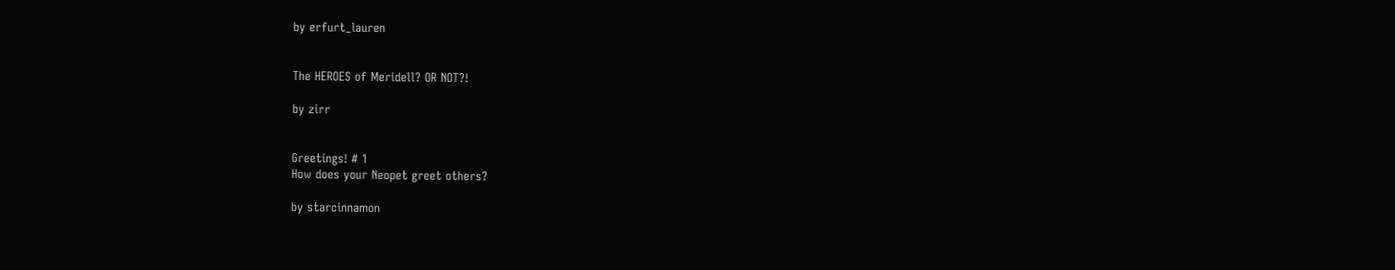by erfurt_lauren


The HEROES of Meridell? OR NOT?!

by zirr


Greetings! # 1
How does your Neopet greet others?

by starcinnamon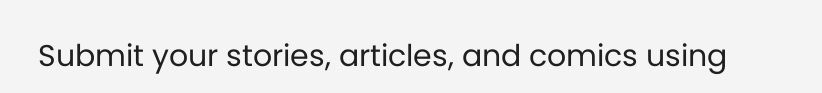Submit your stories, articles, and comics using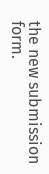the new submission form.